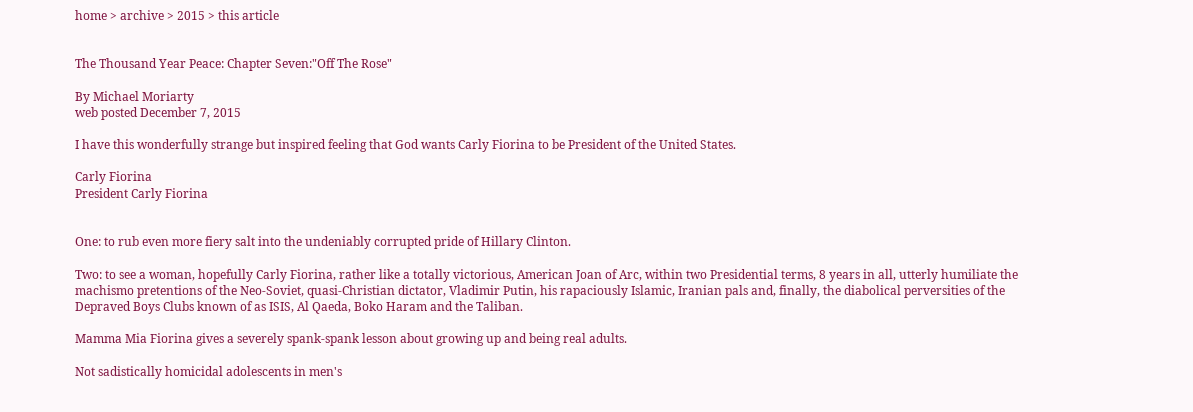home > archive > 2015 > this article


The Thousand Year Peace: Chapter Seven:"Off The Rose"

By Michael Moriarty
web posted December 7, 2015

I have this wonderfully strange but inspired feeling that God wants Carly Fiorina to be President of the United States.

Carly Fiorina
President Carly Fiorina


One: to rub even more fiery salt into the undeniably corrupted pride of Hillary Clinton.

Two: to see a woman, hopefully Carly Fiorina, rather like a totally victorious, American Joan of Arc, within two Presidential terms, 8 years in all, utterly humiliate the machismo pretentions of the Neo-Soviet, quasi-Christian dictator, Vladimir Putin, his rapaciously Islamic, Iranian pals and, finally, the diabolical perversities of the Depraved Boys Clubs known of as ISIS, Al Qaeda, Boko Haram and the Taliban.

Mamma Mia Fiorina gives a severely spank-spank lesson about growing up and being real adults.

Not sadistically homicidal adolescents in men's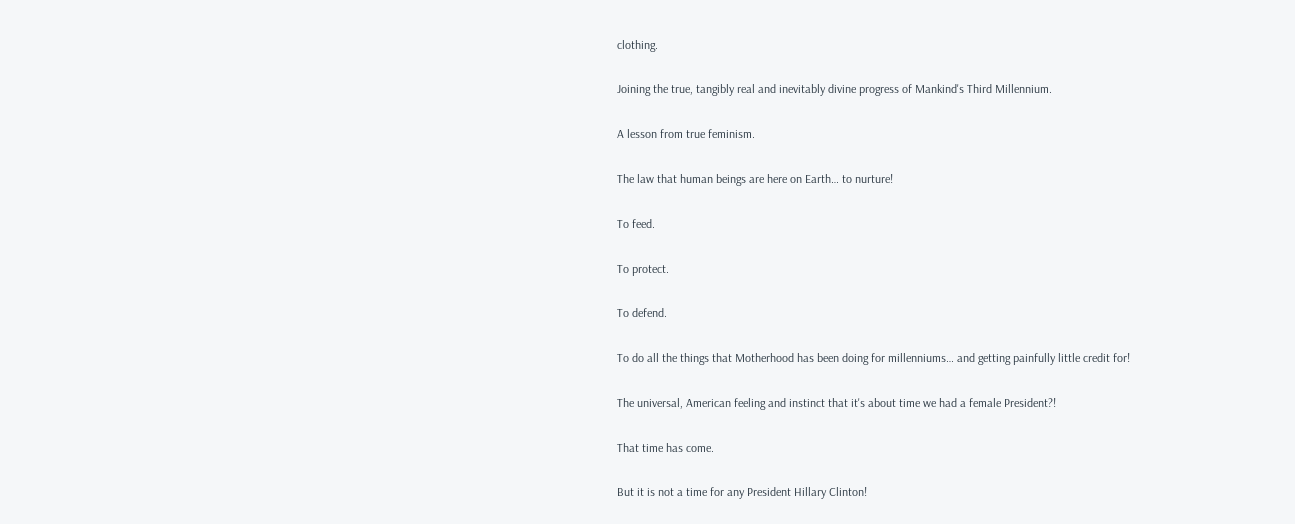clothing.

Joining the true, tangibly real and inevitably divine progress of Mankind's Third Millennium.

A lesson from true feminism.

The law that human beings are here on Earth… to nurture!

To feed.

To protect.

To defend.

To do all the things that Motherhood has been doing for millenniums… and getting painfully little credit for!

The universal, American feeling and instinct that it's about time we had a female President?!

That time has come.

But it is not a time for any President Hillary Clinton!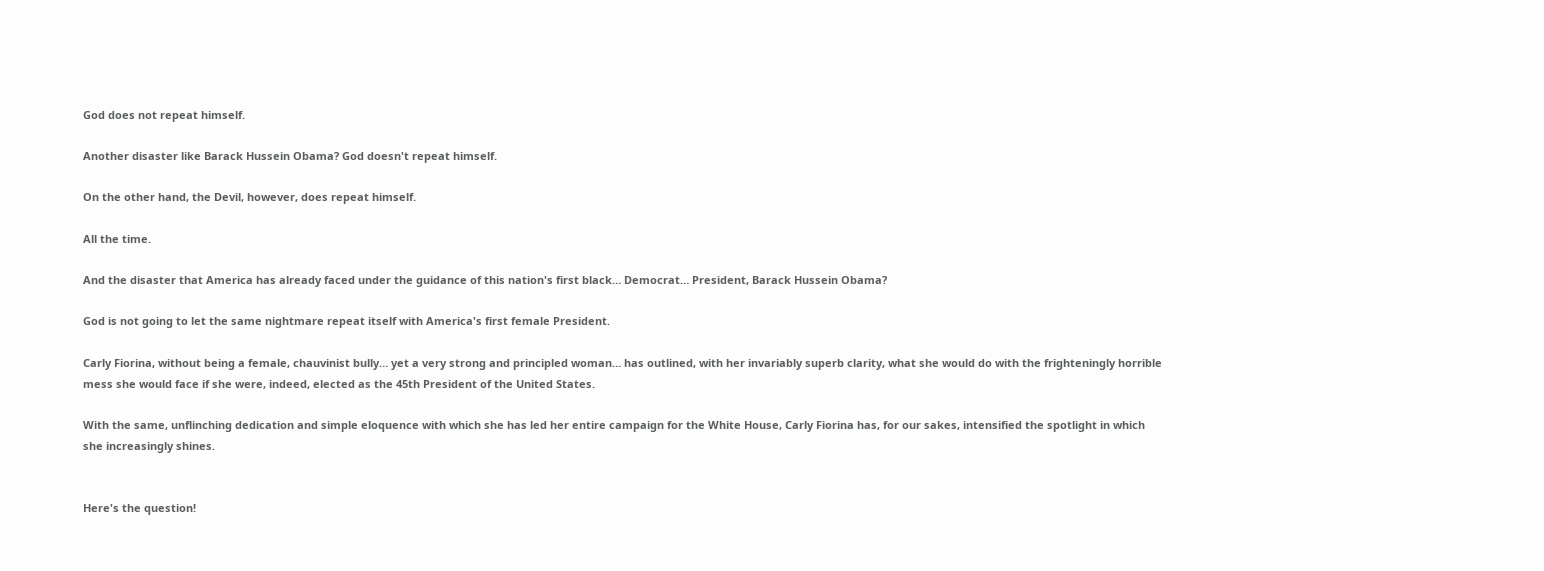God does not repeat himself.

Another disaster like Barack Hussein Obama? God doesn't repeat himself.

On the other hand, the Devil, however, does repeat himself.

All the time.

And the disaster that America has already faced under the guidance of this nation's first black… Democrat… President, Barack Hussein Obama?

God is not going to let the same nightmare repeat itself with America's first female President.

Carly Fiorina, without being a female, chauvinist bully… yet a very strong and principled woman… has outlined, with her invariably superb clarity, what she would do with the frighteningly horrible mess she would face if she were, indeed, elected as the 45th President of the United States.

With the same, unflinching dedication and simple eloquence with which she has led her entire campaign for the White House, Carly Fiorina has, for our sakes, intensified the spotlight in which she increasingly shines.


Here's the question!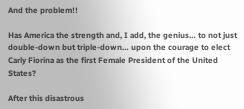And the problem!!

Has America the strength and, I add, the genius… to not just double-down but triple-down… upon the courage to elect Carly Fiorina as the first Female President of the United States?

After this disastrous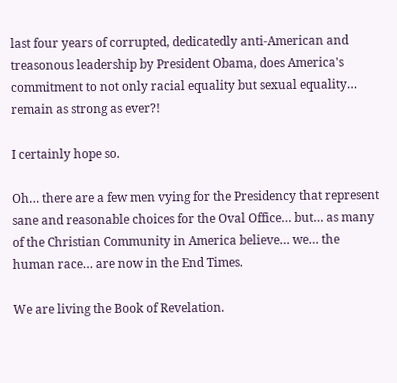last four years of corrupted, dedicatedly anti-American and treasonous leadership by President Obama, does America's commitment to not only racial equality but sexual equality… remain as strong as ever?!

I certainly hope so.

Oh… there are a few men vying for the Presidency that represent sane and reasonable choices for the Oval Office… but… as many of the Christian Community in America believe… we… the human race… are now in the End Times.

We are living the Book of Revelation.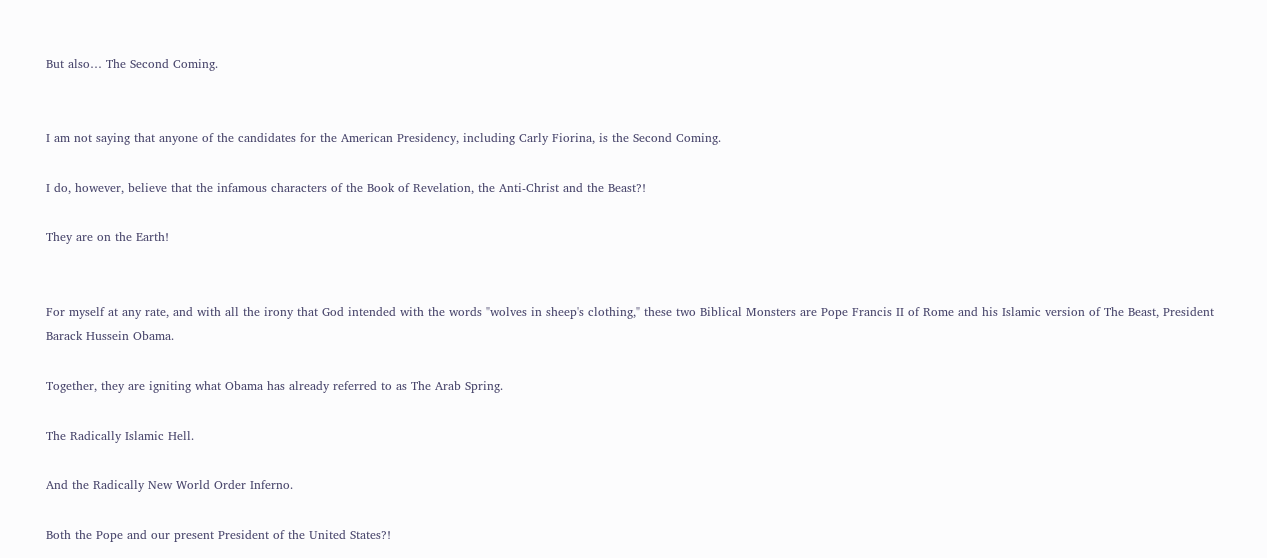But also… The Second Coming.


I am not saying that anyone of the candidates for the American Presidency, including Carly Fiorina, is the Second Coming.

I do, however, believe that the infamous characters of the Book of Revelation, the Anti-Christ and the Beast?!

They are on the Earth!


For myself at any rate, and with all the irony that God intended with the words "wolves in sheep's clothing," these two Biblical Monsters are Pope Francis II of Rome and his Islamic version of The Beast, President Barack Hussein Obama.

Together, they are igniting what Obama has already referred to as The Arab Spring.

The Radically Islamic Hell.

And the Radically New World Order Inferno.

Both the Pope and our present President of the United States?!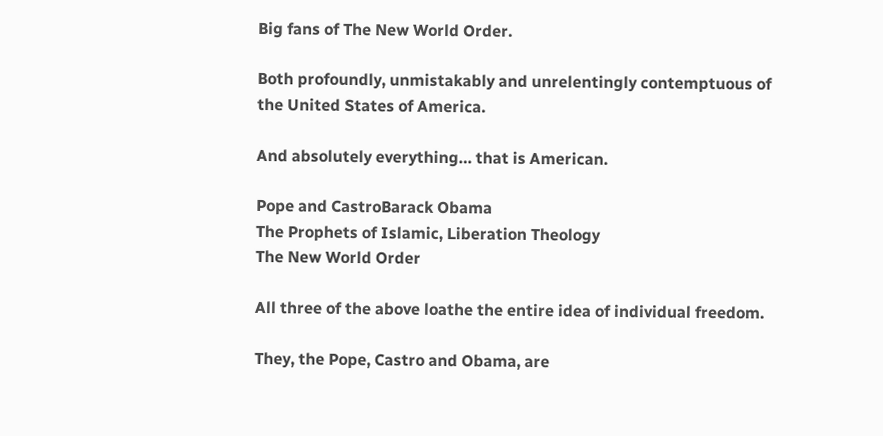Big fans of The New World Order.

Both profoundly, unmistakably and unrelentingly contemptuous of the United States of America.

And absolutely everything… that is American.

Pope and CastroBarack Obama
The Prophets of Islamic, Liberation Theology
The New World Order

All three of the above loathe the entire idea of individual freedom.

They, the Pope, Castro and Obama, are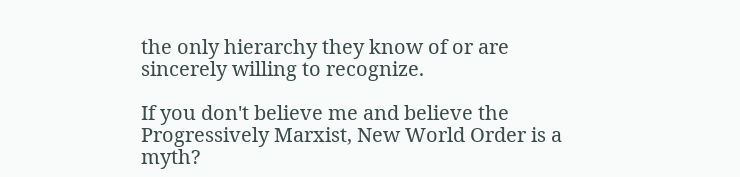the only hierarchy they know of or are sincerely willing to recognize.

If you don't believe me and believe the Progressively Marxist, New World Order is a myth?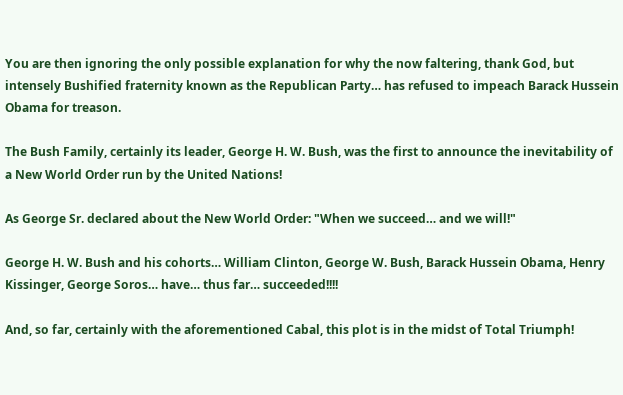You are then ignoring the only possible explanation for why the now faltering, thank God, but intensely Bushified fraternity known as the Republican Party… has refused to impeach Barack Hussein Obama for treason.

The Bush Family, certainly its leader, George H. W. Bush, was the first to announce the inevitability of a New World Order run by the United Nations!

As George Sr. declared about the New World Order: "When we succeed… and we will!"

George H. W. Bush and his cohorts… William Clinton, George W. Bush, Barack Hussein Obama, Henry Kissinger, George Soros… have… thus far… succeeded!!!!

And, so far, certainly with the aforementioned Cabal, this plot is in the midst of Total Triumph!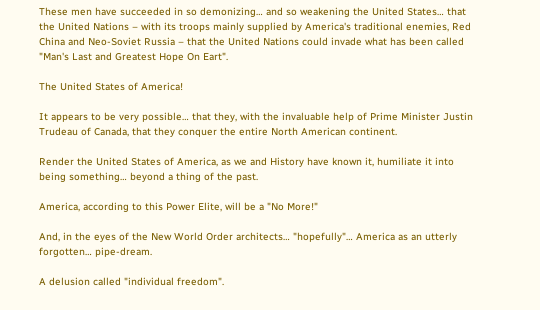These men have succeeded in so demonizing… and so weakening the United States… that the United Nations – with its troops mainly supplied by America's traditional enemies, Red China and Neo-Soviet Russia – that the United Nations could invade what has been called "Man's Last and Greatest Hope On Eart".

The United States of America!

It appears to be very possible… that they, with the invaluable help of Prime Minister Justin Trudeau of Canada, that they conquer the entire North American continent.

Render the United States of America, as we and History have known it, humiliate it into being something… beyond a thing of the past.

America, according to this Power Elite, will be a "No More!"

And, in the eyes of the New World Order architects… "hopefully"… America as an utterly forgotten… pipe-dream.

A delusion called "individual freedom".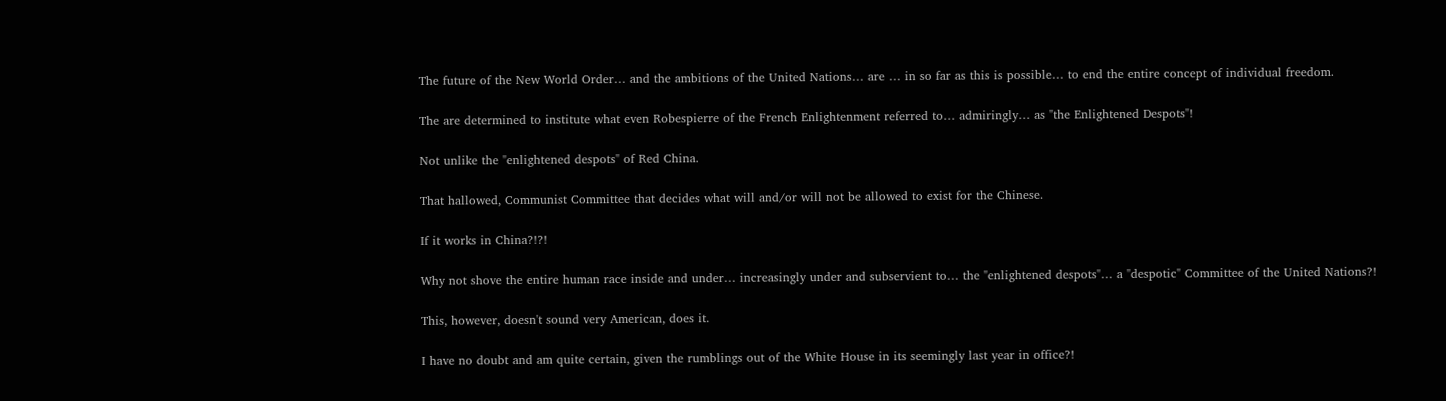The future of the New World Order… and the ambitions of the United Nations… are … in so far as this is possible… to end the entire concept of individual freedom.

The are determined to institute what even Robespierre of the French Enlightenment referred to… admiringly… as "the Enlightened Despots"!

Not unlike the "enlightened despots" of Red China.

That hallowed, Communist Committee that decides what will and/or will not be allowed to exist for the Chinese.

If it works in China?!?!

Why not shove the entire human race inside and under… increasingly under and subservient to… the "enlightened despots"… a "despotic" Committee of the United Nations?!

This, however, doesn't sound very American, does it.

I have no doubt and am quite certain, given the rumblings out of the White House in its seemingly last year in office?!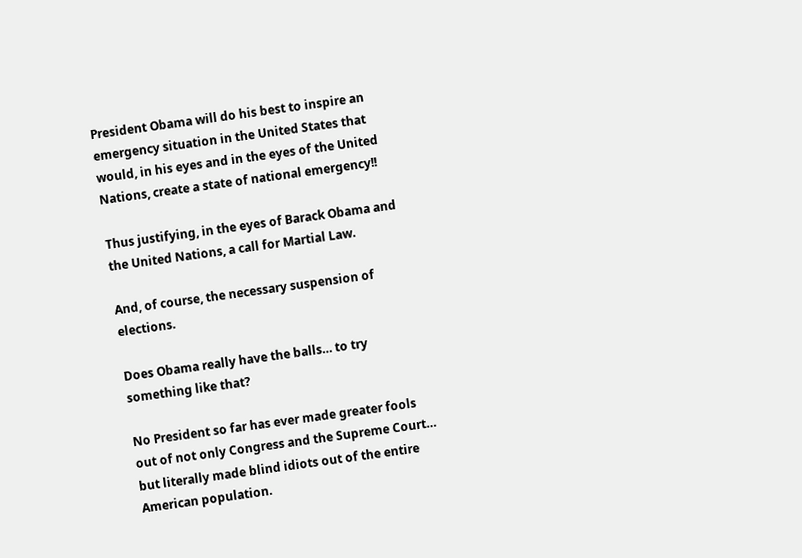President Obama will do his best to inspire an emergency situation in the United States that would, in his eyes and in the eyes of the United Nations, create a state of national emergency!!

Thus justifying, in the eyes of Barack Obama and the United Nations, a call for Martial Law.

And, of course, the necessary suspension of elections.

Does Obama really have the balls… to try something like that?

No President so far has ever made greater fools out of not only Congress and the Supreme Court… but literally made blind idiots out of the entire American population.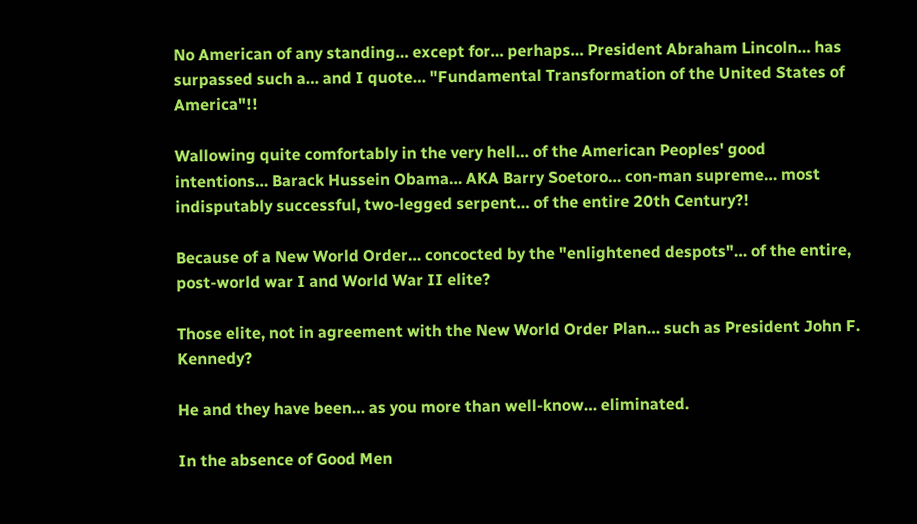No American of any standing… except for… perhaps… President Abraham Lincoln… has surpassed such a… and I quote… "Fundamental Transformation of the United States of America"!!

Wallowing quite comfortably in the very hell… of the American Peoples' good intentions… Barack Hussein Obama… AKA Barry Soetoro… con-man supreme… most indisputably successful, two-legged serpent… of the entire 20th Century?!

Because of a New World Order… concocted by the "enlightened despots"… of the entire, post-world war I and World War II elite?

Those elite, not in agreement with the New World Order Plan… such as President John F. Kennedy?

He and they have been… as you more than well-know… eliminated.

In the absence of Good Men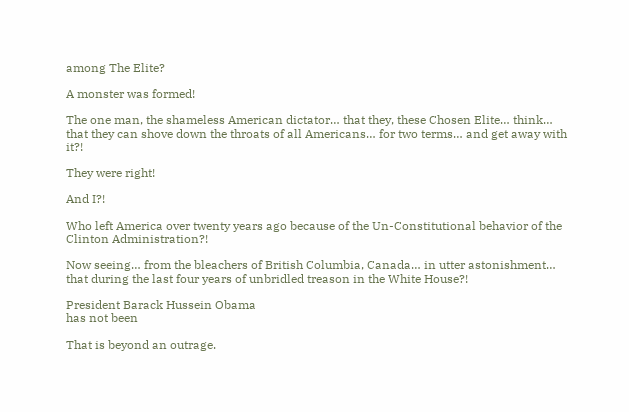among The Elite?

A monster was formed!

The one man, the shameless American dictator… that they, these Chosen Elite… think… that they can shove down the throats of all Americans… for two terms… and get away with it?!

They were right!

And I?!

Who left America over twenty years ago because of the Un-Constitutional behavior of the Clinton Administration?!

Now seeing… from the bleachers of British Columbia, Canada… in utter astonishment… that during the last four years of unbridled treason in the White House?!

President Barack Hussein Obama
has not been

That is beyond an outrage.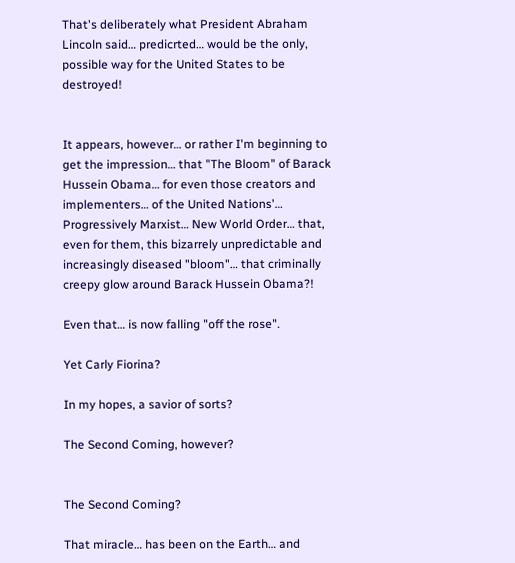That's deliberately what President Abraham Lincoln said… predicrted… would be the only, possible way for the United States to be destroyed!


It appears, however… or rather I'm beginning to get the impression… that "The Bloom" of Barack Hussein Obama… for even those creators and implementers… of the United Nations'… Progressively Marxist… New World Order… that, even for them, this bizarrely unpredictable and increasingly diseased "bloom"… that criminally creepy glow around Barack Hussein Obama?!

Even that… is now falling "off the rose".

Yet Carly Fiorina?

In my hopes, a savior of sorts?

The Second Coming, however?


The Second Coming?

That miracle… has been on the Earth… and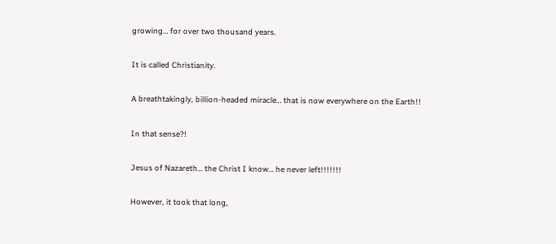growing… for over two thousand years.

It is called Christianity.

A breathtakingly, billion-headed miracle… that is now everywhere on the Earth!!

In that sense?!

Jesus of Nazareth… the Christ I know… he never left!!!!!!!

However, it took that long,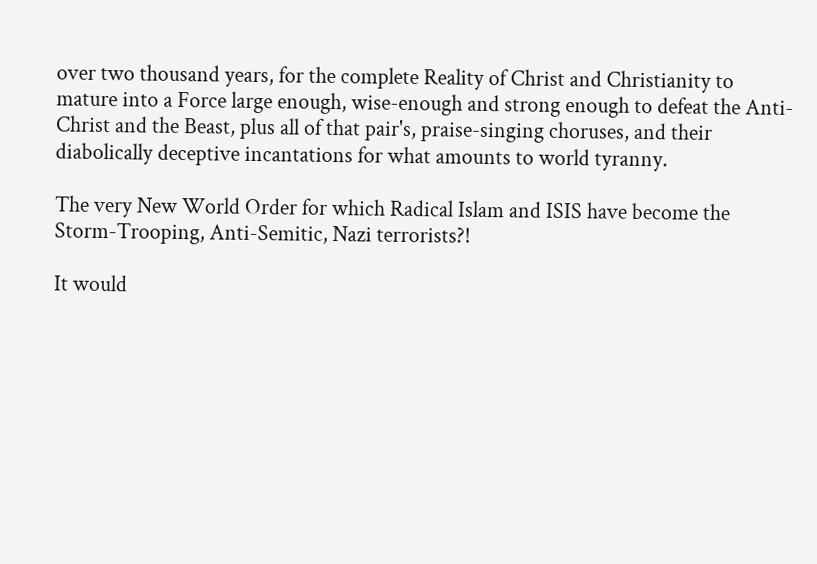over two thousand years, for the complete Reality of Christ and Christianity to mature into a Force large enough, wise-enough and strong enough to defeat the Anti-Christ and the Beast, plus all of that pair's, praise-singing choruses, and their diabolically deceptive incantations for what amounts to world tyranny.

The very New World Order for which Radical Islam and ISIS have become the Storm-Trooping, Anti-Semitic, Nazi terrorists?!

It would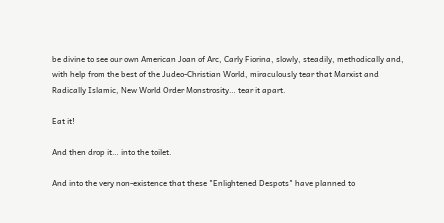be divine to see our own American Joan of Arc, Carly Fiorina, slowly, steadily, methodically and, with help from the best of the Judeo-Christian World, miraculously tear that Marxist and Radically Islamic, New World Order Monstrosity… tear it apart.

Eat it!

And then drop it… into the toilet.

And into the very non-existence that these "Enlightened Despots" have planned to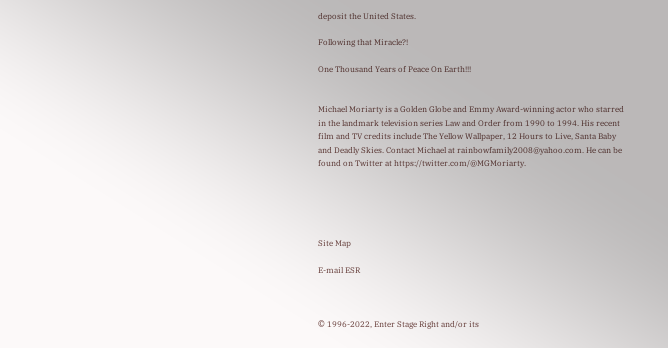deposit the United States.

Following that Miracle?!

One Thousand Years of Peace On Earth!!!


Michael Moriarty is a Golden Globe and Emmy Award-winning actor who starred in the landmark television series Law and Order from 1990 to 1994. His recent film and TV credits include The Yellow Wallpaper, 12 Hours to Live, Santa Baby and Deadly Skies. Contact Michael at rainbowfamily2008@yahoo.com. He can be found on Twitter at https://twitter.com/@MGMoriarty.





Site Map

E-mail ESR



© 1996-2022, Enter Stage Right and/or its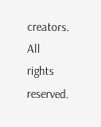creators. All rights reserved.